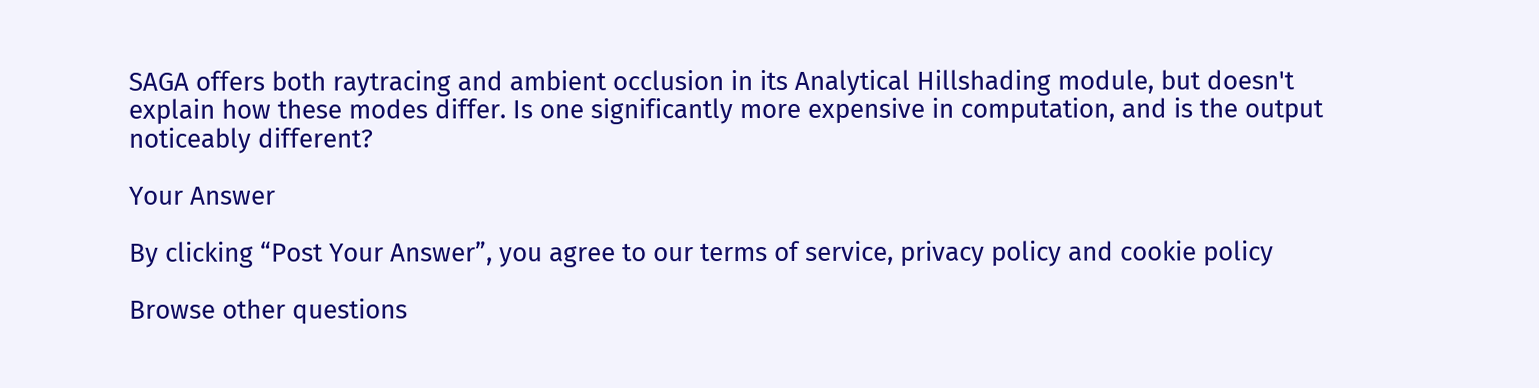SAGA offers both raytracing and ambient occlusion in its Analytical Hillshading module, but doesn't explain how these modes differ. Is one significantly more expensive in computation, and is the output noticeably different?

Your Answer

By clicking “Post Your Answer”, you agree to our terms of service, privacy policy and cookie policy

Browse other questions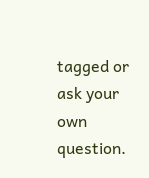tagged or ask your own question.